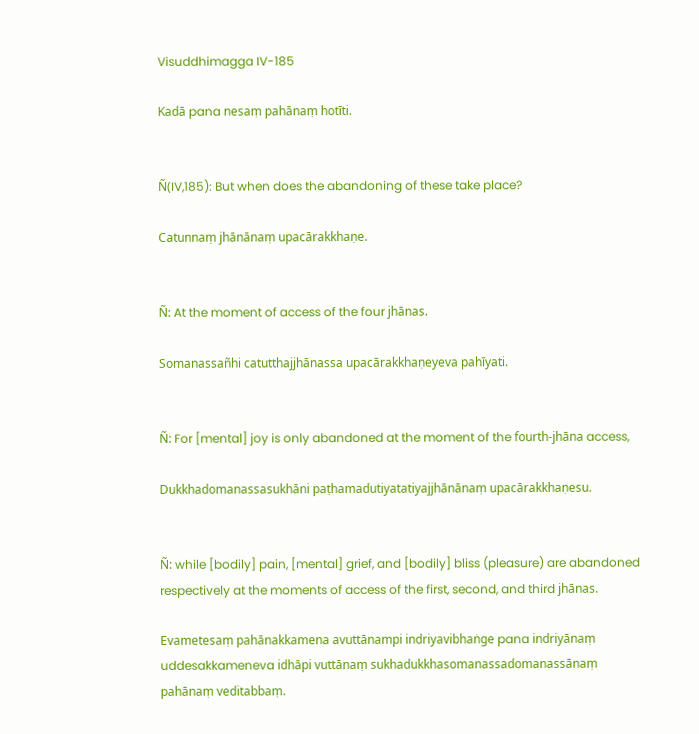Visuddhimagga IV-185

Kadā pana nesaṃ pahānaṃ hotīti.


Ñ(IV,185): But when does the abandoning of these take place?

Catunnaṃ jhānānaṃ upacārakkhaṇe.


Ñ: At the moment of access of the four jhānas.

Somanassañhi catutthajjhānassa upacārakkhaṇeyeva pahīyati.


Ñ: For [mental] joy is only abandoned at the moment of the fourth-jhāna access,

Dukkhadomanassasukhāni paṭhamadutiyatatiyajjhānānaṃ upacārakkhaṇesu.


Ñ: while [bodily] pain, [mental] grief, and [bodily] bliss (pleasure) are abandoned respectively at the moments of access of the first, second, and third jhānas.

Evametesaṃ pahānakkamena avuttānampi indriyavibhaṅge pana indriyānaṃ uddesakkameneva idhāpi vuttānaṃ sukhadukkhasomanassadomanassānaṃ pahānaṃ veditabbaṃ.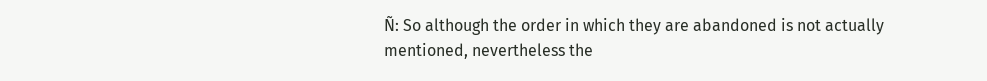Ñ: So although the order in which they are abandoned is not actually mentioned, nevertheless the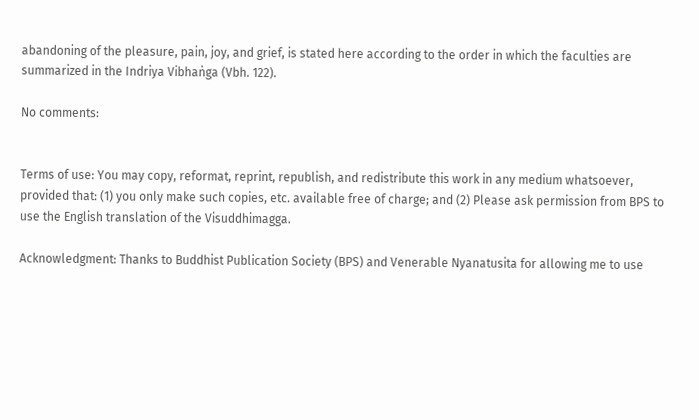abandoning of the pleasure, pain, joy, and grief, is stated here according to the order in which the faculties are summarized in the Indriya Vibhaṅga (Vbh. 122).

No comments:


Terms of use: You may copy, reformat, reprint, republish, and redistribute this work in any medium whatsoever, provided that: (1) you only make such copies, etc. available free of charge; and (2) Please ask permission from BPS to use the English translation of the Visuddhimagga.

Acknowledgment: Thanks to Buddhist Publication Society (BPS) and Venerable Nyanatusita for allowing me to use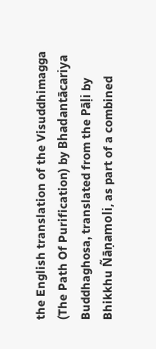the English translation of the Visuddhimagga (The Path Of Purification) by Bhadantācariya Buddhaghosa, translated from the Pāḷi by Bhikkhu Ñāṇamoli, as part of a combined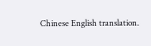Chinese English translation.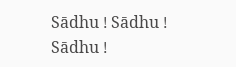Sādhu ! Sādhu ! Sādhu !